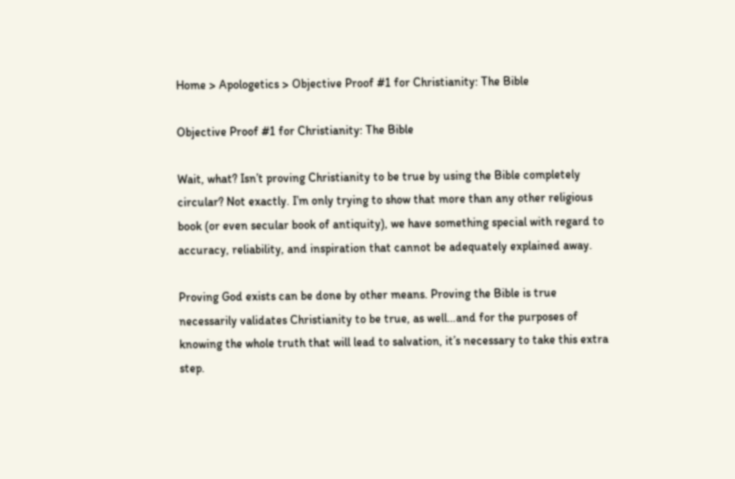Home > Apologetics > Objective Proof #1 for Christianity: The Bible

Objective Proof #1 for Christianity: The Bible

Wait, what? Isn’t proving Christianity to be true by using the Bible completely circular? Not exactly. I’m only trying to show that more than any other religious book (or even secular book of antiquity), we have something special with regard to accuracy, reliability, and inspiration that cannot be adequately explained away.

Proving God exists can be done by other means. Proving the Bible is true necessarily validates Christianity to be true, as well…and for the purposes of knowing the whole truth that will lead to salvation, it’s necessary to take this extra step.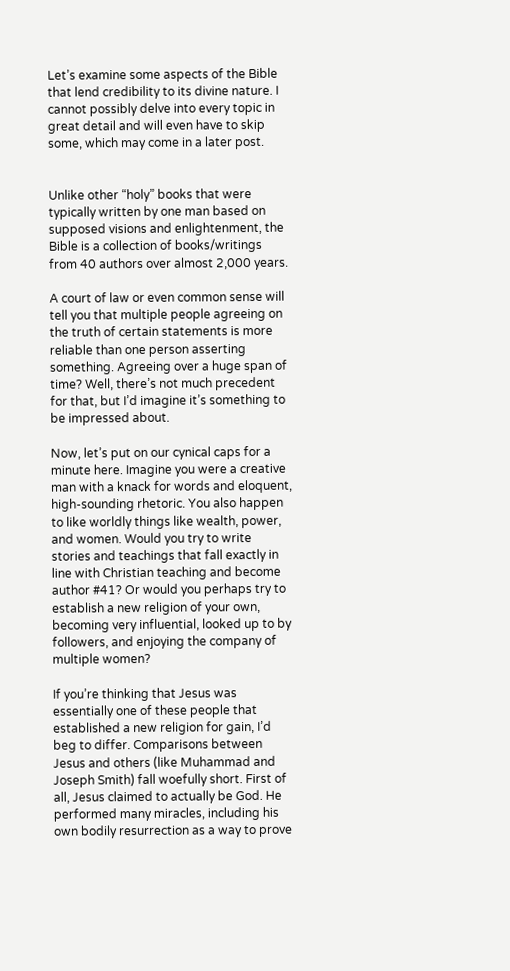Let’s examine some aspects of the Bible that lend credibility to its divine nature. I cannot possibly delve into every topic in great detail and will even have to skip some, which may come in a later post.


Unlike other “holy” books that were typically written by one man based on supposed visions and enlightenment, the Bible is a collection of books/writings from 40 authors over almost 2,000 years.

A court of law or even common sense will tell you that multiple people agreeing on the truth of certain statements is more reliable than one person asserting something. Agreeing over a huge span of time? Well, there’s not much precedent for that, but I’d imagine it’s something to be impressed about.

Now, let’s put on our cynical caps for a minute here. Imagine you were a creative man with a knack for words and eloquent, high-sounding rhetoric. You also happen to like worldly things like wealth, power, and women. Would you try to write stories and teachings that fall exactly in line with Christian teaching and become author #41? Or would you perhaps try to establish a new religion of your own, becoming very influential, looked up to by followers, and enjoying the company of multiple women?

If you’re thinking that Jesus was essentially one of these people that established a new religion for gain, I’d beg to differ. Comparisons between Jesus and others (like Muhammad and Joseph Smith) fall woefully short. First of all, Jesus claimed to actually be God. He performed many miracles, including his own bodily resurrection as a way to prove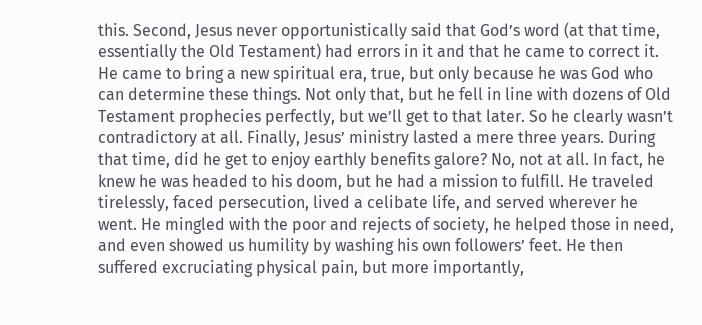this. Second, Jesus never opportunistically said that God’s word (at that time, essentially the Old Testament) had errors in it and that he came to correct it. He came to bring a new spiritual era, true, but only because he was God who can determine these things. Not only that, but he fell in line with dozens of Old Testament prophecies perfectly, but we’ll get to that later. So he clearly wasn’t contradictory at all. Finally, Jesus’ ministry lasted a mere three years. During that time, did he get to enjoy earthly benefits galore? No, not at all. In fact, he knew he was headed to his doom, but he had a mission to fulfill. He traveled tirelessly, faced persecution, lived a celibate life, and served wherever he went. He mingled with the poor and rejects of society, he helped those in need, and even showed us humility by washing his own followers’ feet. He then suffered excruciating physical pain, but more importantly,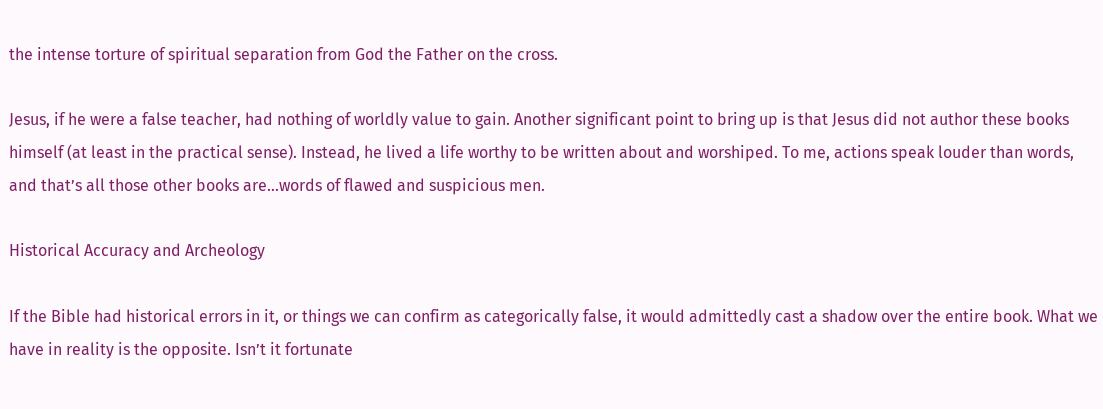the intense torture of spiritual separation from God the Father on the cross.

Jesus, if he were a false teacher, had nothing of worldly value to gain. Another significant point to bring up is that Jesus did not author these books himself (at least in the practical sense). Instead, he lived a life worthy to be written about and worshiped. To me, actions speak louder than words, and that’s all those other books are…words of flawed and suspicious men.

Historical Accuracy and Archeology

If the Bible had historical errors in it, or things we can confirm as categorically false, it would admittedly cast a shadow over the entire book. What we have in reality is the opposite. Isn’t it fortunate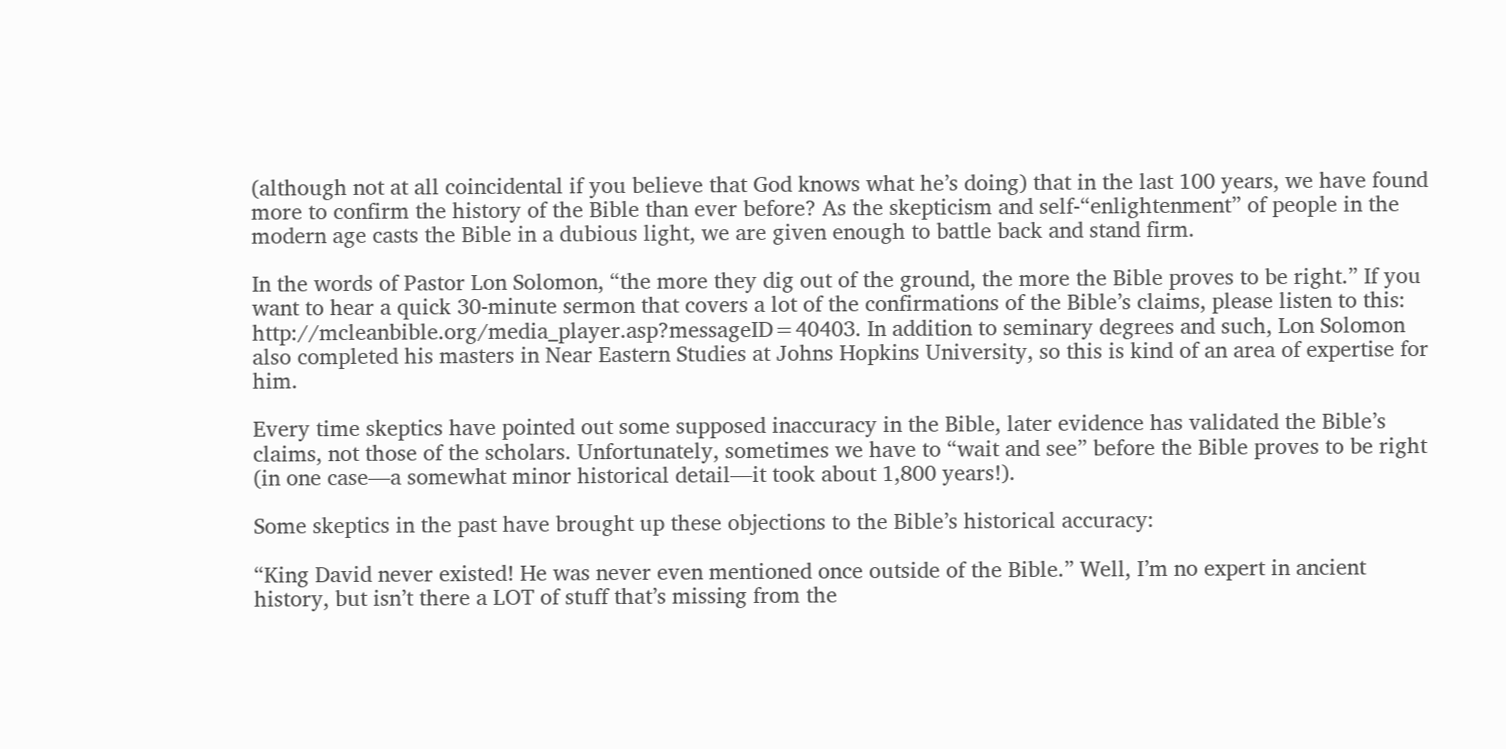(although not at all coincidental if you believe that God knows what he’s doing) that in the last 100 years, we have found more to confirm the history of the Bible than ever before? As the skepticism and self-“enlightenment” of people in the modern age casts the Bible in a dubious light, we are given enough to battle back and stand firm.

In the words of Pastor Lon Solomon, “the more they dig out of the ground, the more the Bible proves to be right.” If you want to hear a quick 30-minute sermon that covers a lot of the confirmations of the Bible’s claims, please listen to this: http://mcleanbible.org/media_player.asp?messageID=40403. In addition to seminary degrees and such, Lon Solomon also completed his masters in Near Eastern Studies at Johns Hopkins University, so this is kind of an area of expertise for him.

Every time skeptics have pointed out some supposed inaccuracy in the Bible, later evidence has validated the Bible’s claims, not those of the scholars. Unfortunately, sometimes we have to “wait and see” before the Bible proves to be right (in one case—a somewhat minor historical detail—it took about 1,800 years!).

Some skeptics in the past have brought up these objections to the Bible’s historical accuracy:

“King David never existed! He was never even mentioned once outside of the Bible.” Well, I’m no expert in ancient history, but isn’t there a LOT of stuff that’s missing from the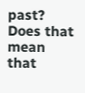past? Does that mean that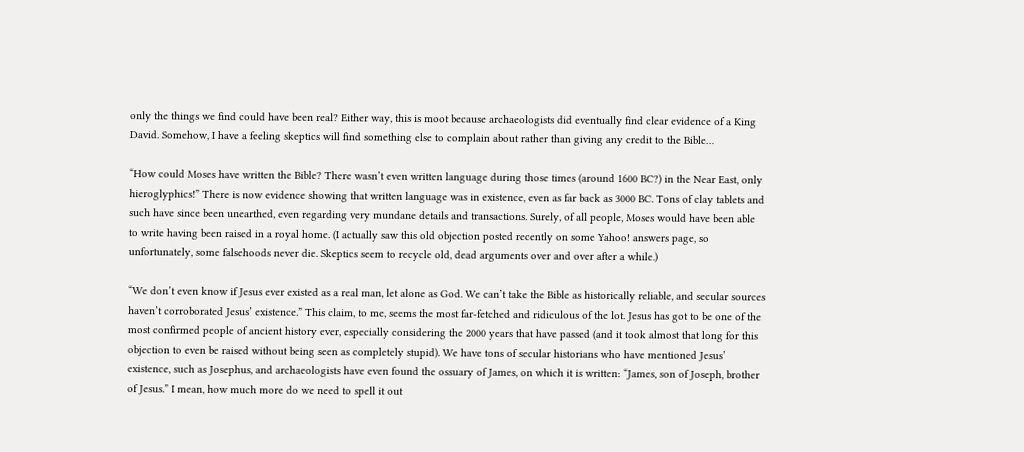only the things we find could have been real? Either way, this is moot because archaeologists did eventually find clear evidence of a King David. Somehow, I have a feeling skeptics will find something else to complain about rather than giving any credit to the Bible…

“How could Moses have written the Bible? There wasn’t even written language during those times (around 1600 BC?) in the Near East, only hieroglyphics!” There is now evidence showing that written language was in existence, even as far back as 3000 BC. Tons of clay tablets and such have since been unearthed, even regarding very mundane details and transactions. Surely, of all people, Moses would have been able to write having been raised in a royal home. (I actually saw this old objection posted recently on some Yahoo! answers page, so unfortunately, some falsehoods never die. Skeptics seem to recycle old, dead arguments over and over after a while.)

“We don’t even know if Jesus ever existed as a real man, let alone as God. We can’t take the Bible as historically reliable, and secular sources haven’t corroborated Jesus’ existence.” This claim, to me, seems the most far-fetched and ridiculous of the lot. Jesus has got to be one of the most confirmed people of ancient history ever, especially considering the 2000 years that have passed (and it took almost that long for this objection to even be raised without being seen as completely stupid). We have tons of secular historians who have mentioned Jesus’ existence, such as Josephus, and archaeologists have even found the ossuary of James, on which it is written: “James, son of Joseph, brother of Jesus.” I mean, how much more do we need to spell it out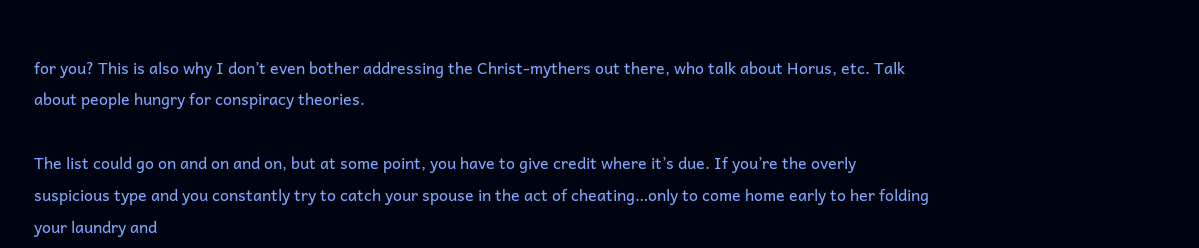for you? This is also why I don’t even bother addressing the Christ-mythers out there, who talk about Horus, etc. Talk about people hungry for conspiracy theories.

The list could go on and on and on, but at some point, you have to give credit where it’s due. If you’re the overly suspicious type and you constantly try to catch your spouse in the act of cheating…only to come home early to her folding your laundry and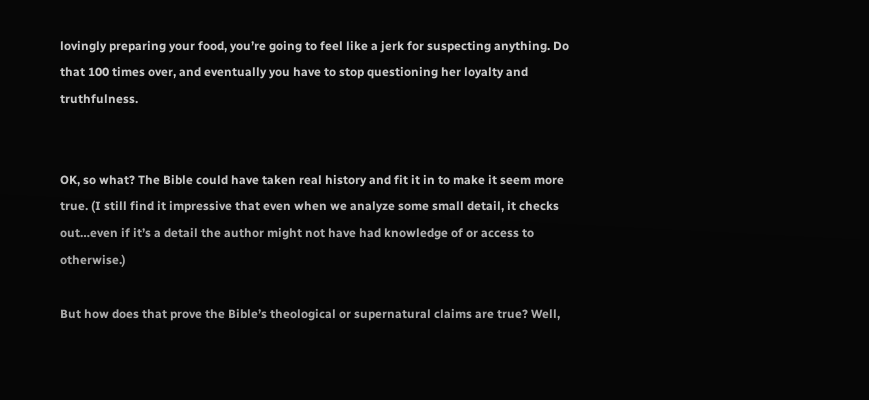lovingly preparing your food, you’re going to feel like a jerk for suspecting anything. Do that 100 times over, and eventually you have to stop questioning her loyalty and truthfulness.


OK, so what? The Bible could have taken real history and fit it in to make it seem more true. (I still find it impressive that even when we analyze some small detail, it checks out…even if it’s a detail the author might not have had knowledge of or access to otherwise.)

But how does that prove the Bible’s theological or supernatural claims are true? Well,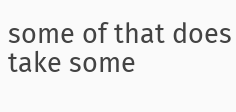some of that does take some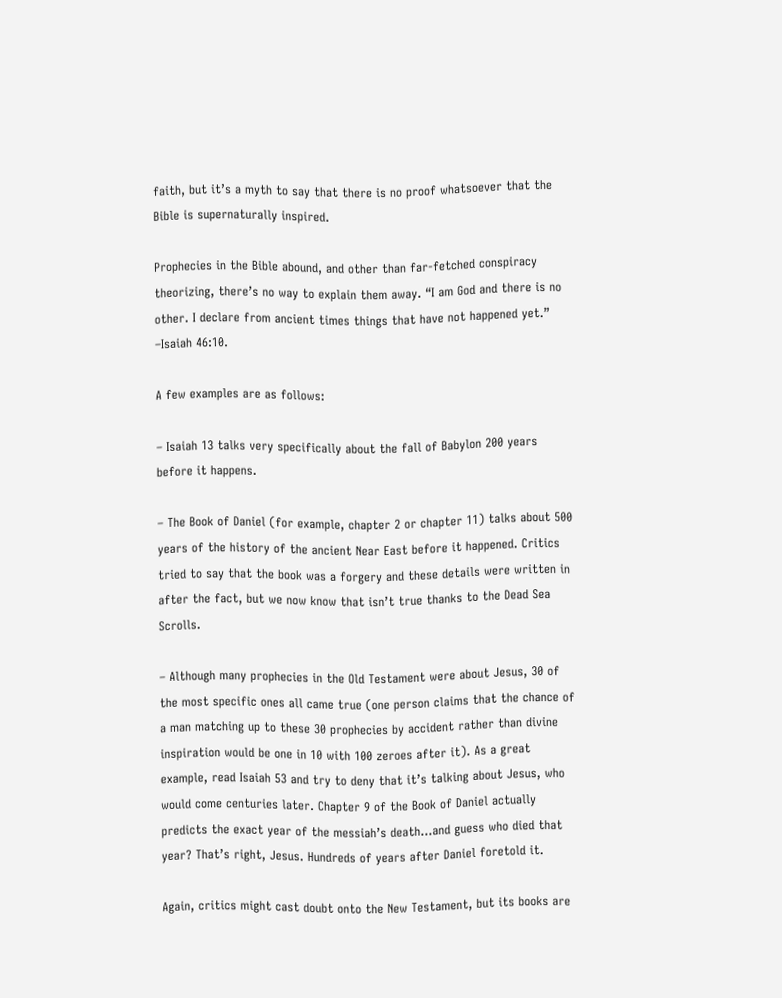faith, but it’s a myth to say that there is no proof whatsoever that the Bible is supernaturally inspired.

Prophecies in the Bible abound, and other than far-fetched conspiracy theorizing, there’s no way to explain them away. “I am God and there is no other. I declare from ancient times things that have not happened yet.” –Isaiah 46:10.

A few examples are as follows:

– Isaiah 13 talks very specifically about the fall of Babylon 200 years before it happens.

– The Book of Daniel (for example, chapter 2 or chapter 11) talks about 500 years of the history of the ancient Near East before it happened. Critics tried to say that the book was a forgery and these details were written in after the fact, but we now know that isn’t true thanks to the Dead Sea Scrolls.

– Although many prophecies in the Old Testament were about Jesus, 30 of the most specific ones all came true (one person claims that the chance of a man matching up to these 30 prophecies by accident rather than divine inspiration would be one in 10 with 100 zeroes after it). As a great example, read Isaiah 53 and try to deny that it’s talking about Jesus, who would come centuries later. Chapter 9 of the Book of Daniel actually predicts the exact year of the messiah’s death…and guess who died that year? That’s right, Jesus. Hundreds of years after Daniel foretold it.

Again, critics might cast doubt onto the New Testament, but its books are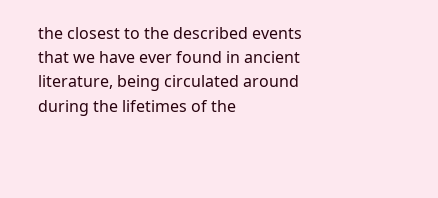the closest to the described events that we have ever found in ancient literature, being circulated around during the lifetimes of the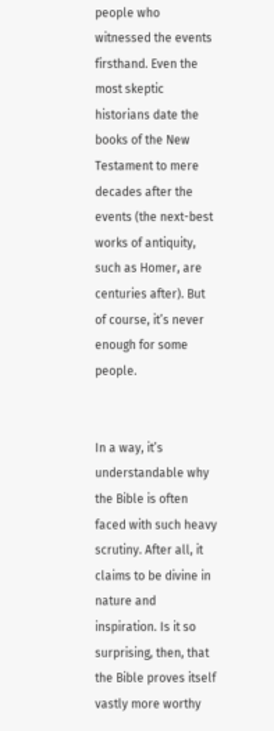people who witnessed the events firsthand. Even the most skeptic historians date the books of the New Testament to mere decades after the events (the next-best works of antiquity, such as Homer, are centuries after). But of course, it’s never enough for some people.


In a way, it’s understandable why the Bible is often faced with such heavy scrutiny. After all, it claims to be divine in nature and inspiration. Is it so surprising, then, that the Bible proves itself vastly more worthy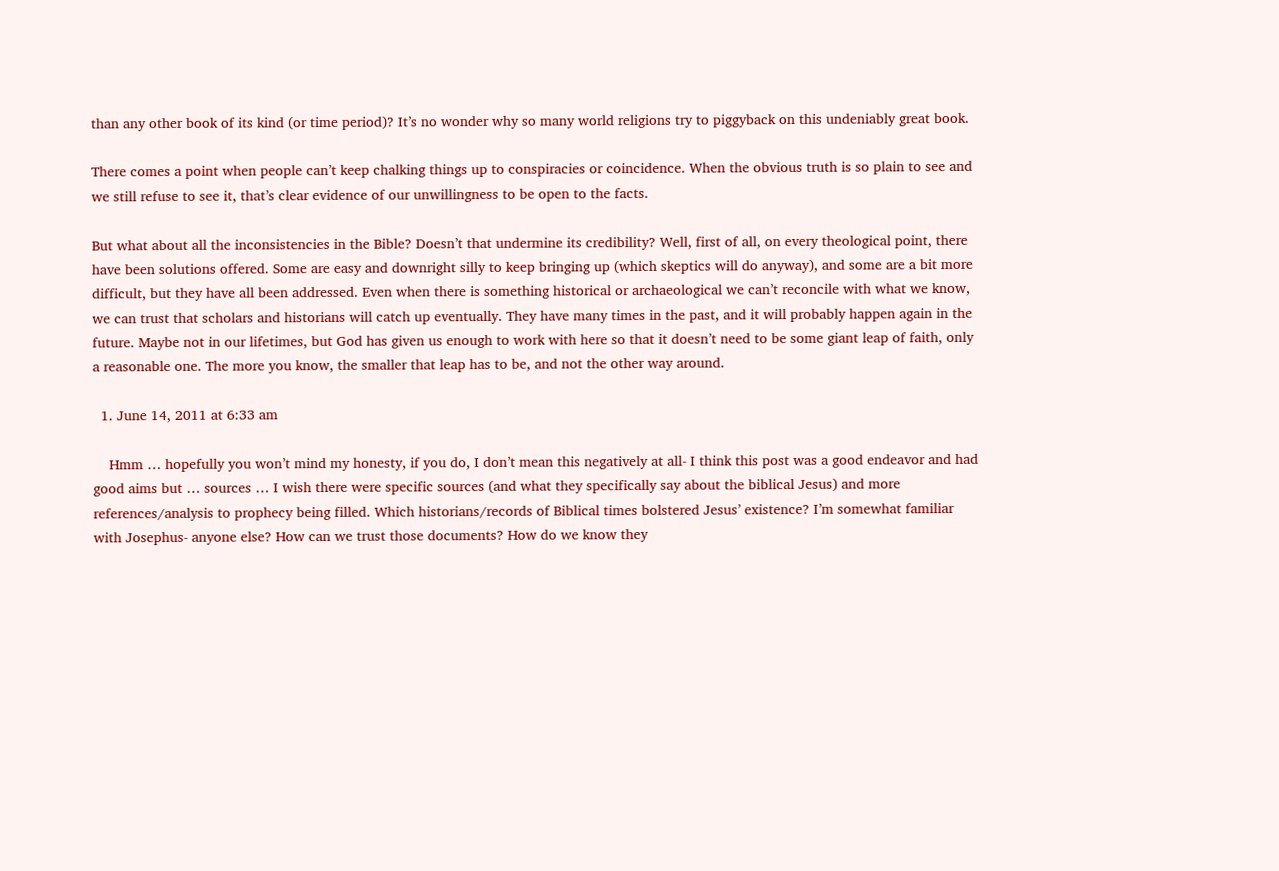than any other book of its kind (or time period)? It’s no wonder why so many world religions try to piggyback on this undeniably great book.

There comes a point when people can’t keep chalking things up to conspiracies or coincidence. When the obvious truth is so plain to see and we still refuse to see it, that’s clear evidence of our unwillingness to be open to the facts.

But what about all the inconsistencies in the Bible? Doesn’t that undermine its credibility? Well, first of all, on every theological point, there have been solutions offered. Some are easy and downright silly to keep bringing up (which skeptics will do anyway), and some are a bit more difficult, but they have all been addressed. Even when there is something historical or archaeological we can’t reconcile with what we know, we can trust that scholars and historians will catch up eventually. They have many times in the past, and it will probably happen again in the future. Maybe not in our lifetimes, but God has given us enough to work with here so that it doesn’t need to be some giant leap of faith, only a reasonable one. The more you know, the smaller that leap has to be, and not the other way around.

  1. June 14, 2011 at 6:33 am

    Hmm … hopefully you won’t mind my honesty, if you do, I don’t mean this negatively at all- I think this post was a good endeavor and had good aims but … sources … I wish there were specific sources (and what they specifically say about the biblical Jesus) and more references/analysis to prophecy being filled. Which historians/records of Biblical times bolstered Jesus’ existence? I’m somewhat familiar with Josephus- anyone else? How can we trust those documents? How do we know they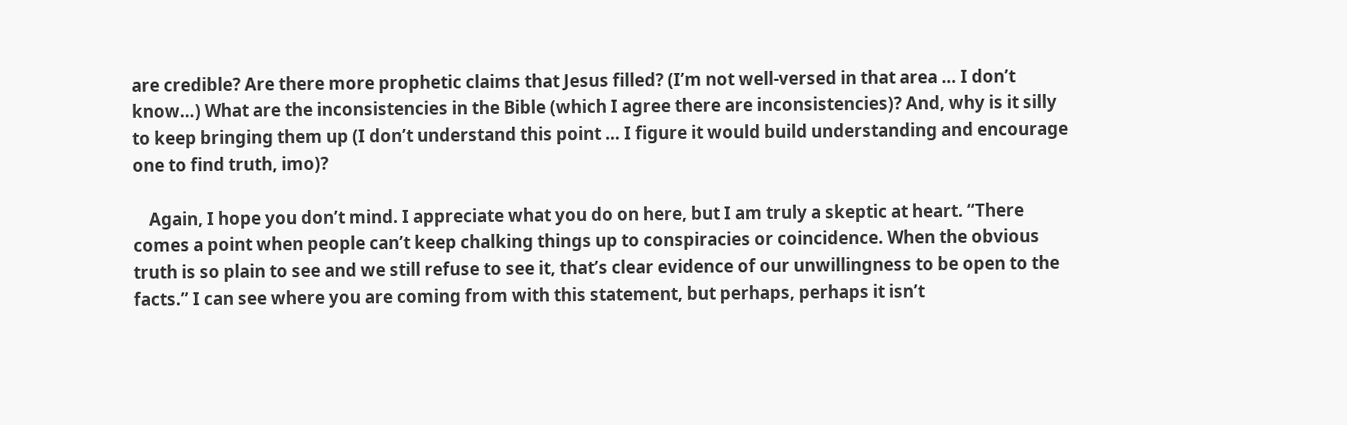are credible? Are there more prophetic claims that Jesus filled? (I’m not well-versed in that area … I don’t know…) What are the inconsistencies in the Bible (which I agree there are inconsistencies)? And, why is it silly to keep bringing them up (I don’t understand this point … I figure it would build understanding and encourage one to find truth, imo)?

    Again, I hope you don’t mind. I appreciate what you do on here, but I am truly a skeptic at heart. “There comes a point when people can’t keep chalking things up to conspiracies or coincidence. When the obvious truth is so plain to see and we still refuse to see it, that’s clear evidence of our unwillingness to be open to the facts.” I can see where you are coming from with this statement, but perhaps, perhaps it isn’t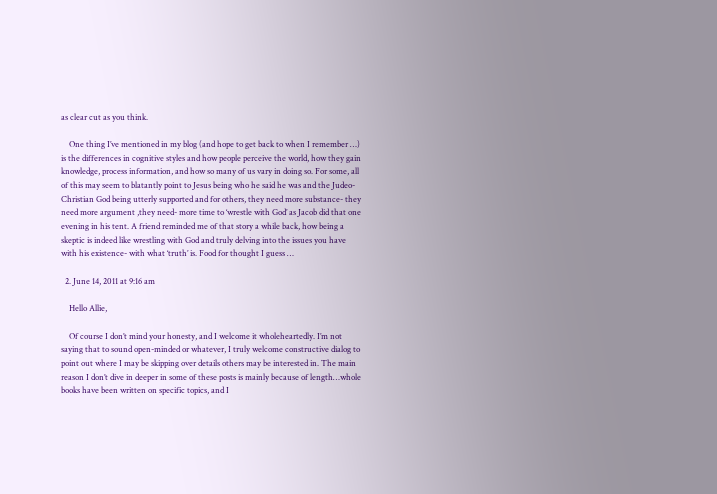as clear cut as you think.

    One thing I’ve mentioned in my blog (and hope to get back to when I remember …) is the differences in cognitive styles and how people perceive the world, how they gain knowledge, process information, and how so many of us vary in doing so. For some, all of this may seem to blatantly point to Jesus being who he said he was and the Judeo-Christian God being utterly supported and for others, they need more substance- they need more argument ,they need- more time to ‘wrestle with God’ as Jacob did that one evening in his tent. A friend reminded me of that story a while back, how being a skeptic is indeed like wrestling with God and truly delving into the issues you have with his existence- with what ‘truth’ is. Food for thought I guess …

  2. June 14, 2011 at 9:16 am

    Hello Allie,

    Of course I don’t mind your honesty, and I welcome it wholeheartedly. I’m not saying that to sound open-minded or whatever, I truly welcome constructive dialog to point out where I may be skipping over details others may be interested in. The main reason I don’t dive in deeper in some of these posts is mainly because of length…whole books have been written on specific topics, and I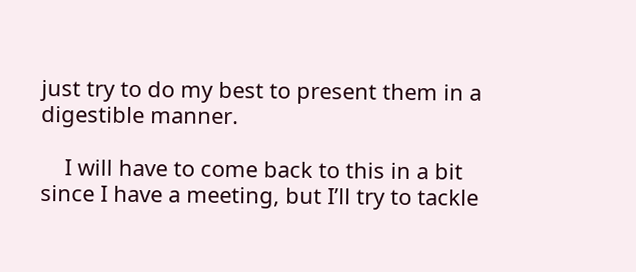just try to do my best to present them in a digestible manner.

    I will have to come back to this in a bit since I have a meeting, but I’ll try to tackle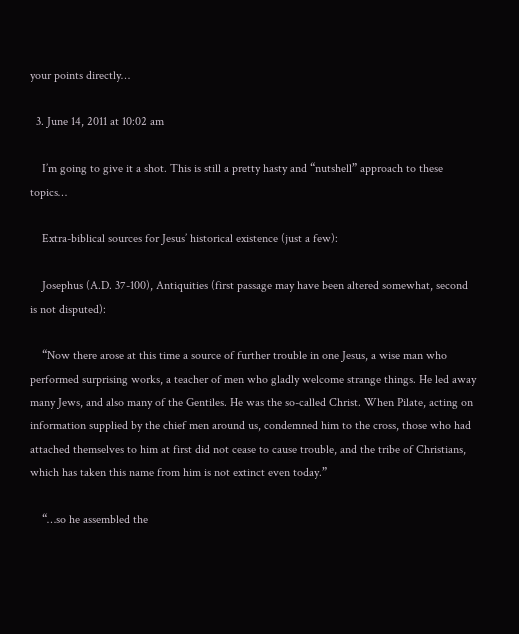your points directly…

  3. June 14, 2011 at 10:02 am

    I’m going to give it a shot. This is still a pretty hasty and “nutshell” approach to these topics…

    Extra-biblical sources for Jesus’ historical existence (just a few):

    Josephus (A.D. 37-100), Antiquities (first passage may have been altered somewhat, second is not disputed):

    “Now there arose at this time a source of further trouble in one Jesus, a wise man who performed surprising works, a teacher of men who gladly welcome strange things. He led away many Jews, and also many of the Gentiles. He was the so-called Christ. When Pilate, acting on information supplied by the chief men around us, condemned him to the cross, those who had attached themselves to him at first did not cease to cause trouble, and the tribe of Christians, which has taken this name from him is not extinct even today.”

    “…so he assembled the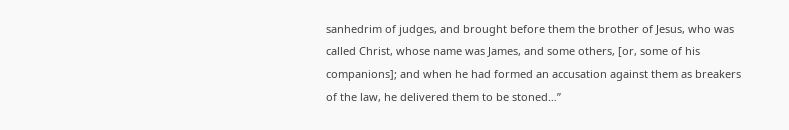sanhedrim of judges, and brought before them the brother of Jesus, who was called Christ, whose name was James, and some others, [or, some of his companions]; and when he had formed an accusation against them as breakers of the law, he delivered them to be stoned…”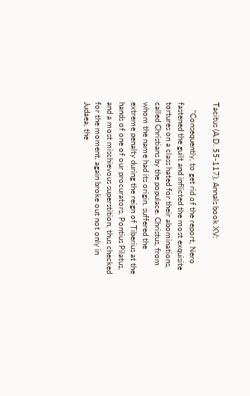Tacitus (A.D. 55-117), Annals book XV:

    “Consequently, to get rid of the report, Nero fastened the guilt and inflicted the most exquisite tortures on a class hated for their abominations, called Christians by the populace. Christus, from whom the name had its origin, suffered the extreme penalty during the reign of Tiberius at the hands of one of our procurators, Pontius Pilatus, and a most mischievous superstition, thus checked for the moment, again broke out not only in Judaea, the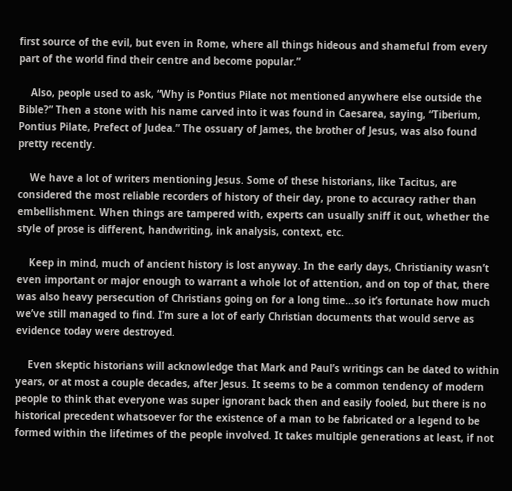first source of the evil, but even in Rome, where all things hideous and shameful from every part of the world find their centre and become popular.”

    Also, people used to ask, “Why is Pontius Pilate not mentioned anywhere else outside the Bible?” Then a stone with his name carved into it was found in Caesarea, saying, “Tiberium, Pontius Pilate, Prefect of Judea.” The ossuary of James, the brother of Jesus, was also found pretty recently.

    We have a lot of writers mentioning Jesus. Some of these historians, like Tacitus, are considered the most reliable recorders of history of their day, prone to accuracy rather than embellishment. When things are tampered with, experts can usually sniff it out, whether the style of prose is different, handwriting, ink analysis, context, etc.

    Keep in mind, much of ancient history is lost anyway. In the early days, Christianity wasn’t even important or major enough to warrant a whole lot of attention, and on top of that, there was also heavy persecution of Christians going on for a long time…so it’s fortunate how much we’ve still managed to find. I’m sure a lot of early Christian documents that would serve as evidence today were destroyed.

    Even skeptic historians will acknowledge that Mark and Paul’s writings can be dated to within years, or at most a couple decades, after Jesus. It seems to be a common tendency of modern people to think that everyone was super ignorant back then and easily fooled, but there is no historical precedent whatsoever for the existence of a man to be fabricated or a legend to be formed within the lifetimes of the people involved. It takes multiple generations at least, if not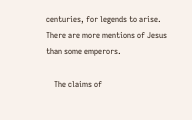centuries, for legends to arise. There are more mentions of Jesus than some emperors.

    The claims of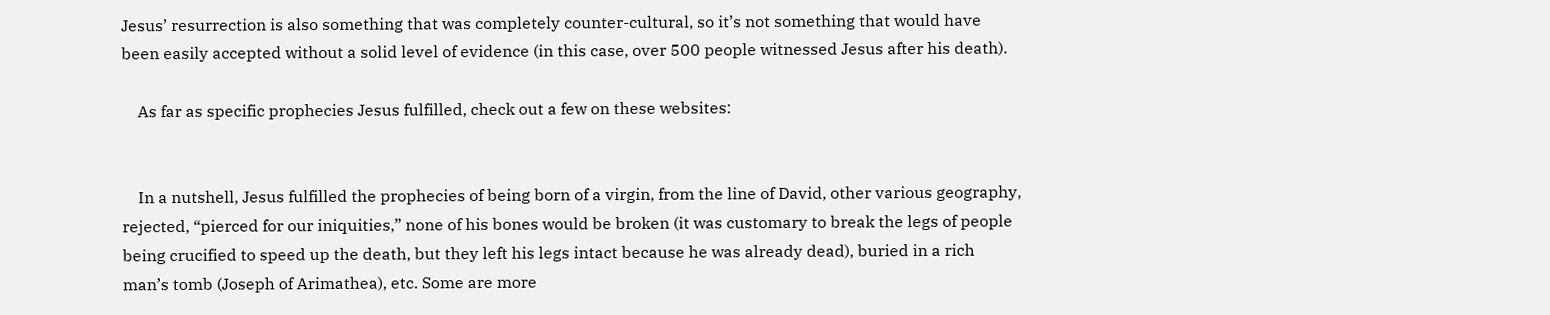Jesus’ resurrection is also something that was completely counter-cultural, so it’s not something that would have been easily accepted without a solid level of evidence (in this case, over 500 people witnessed Jesus after his death).

    As far as specific prophecies Jesus fulfilled, check out a few on these websites:


    In a nutshell, Jesus fulfilled the prophecies of being born of a virgin, from the line of David, other various geography, rejected, “pierced for our iniquities,” none of his bones would be broken (it was customary to break the legs of people being crucified to speed up the death, but they left his legs intact because he was already dead), buried in a rich man’s tomb (Joseph of Arimathea), etc. Some are more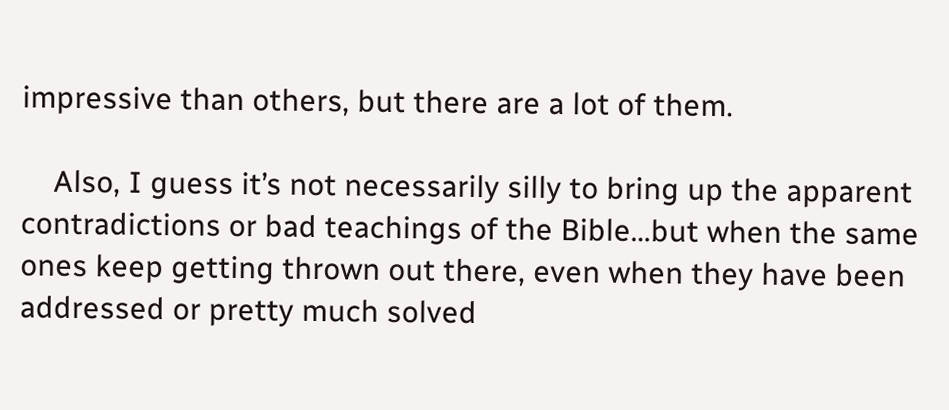impressive than others, but there are a lot of them.

    Also, I guess it’s not necessarily silly to bring up the apparent contradictions or bad teachings of the Bible…but when the same ones keep getting thrown out there, even when they have been addressed or pretty much solved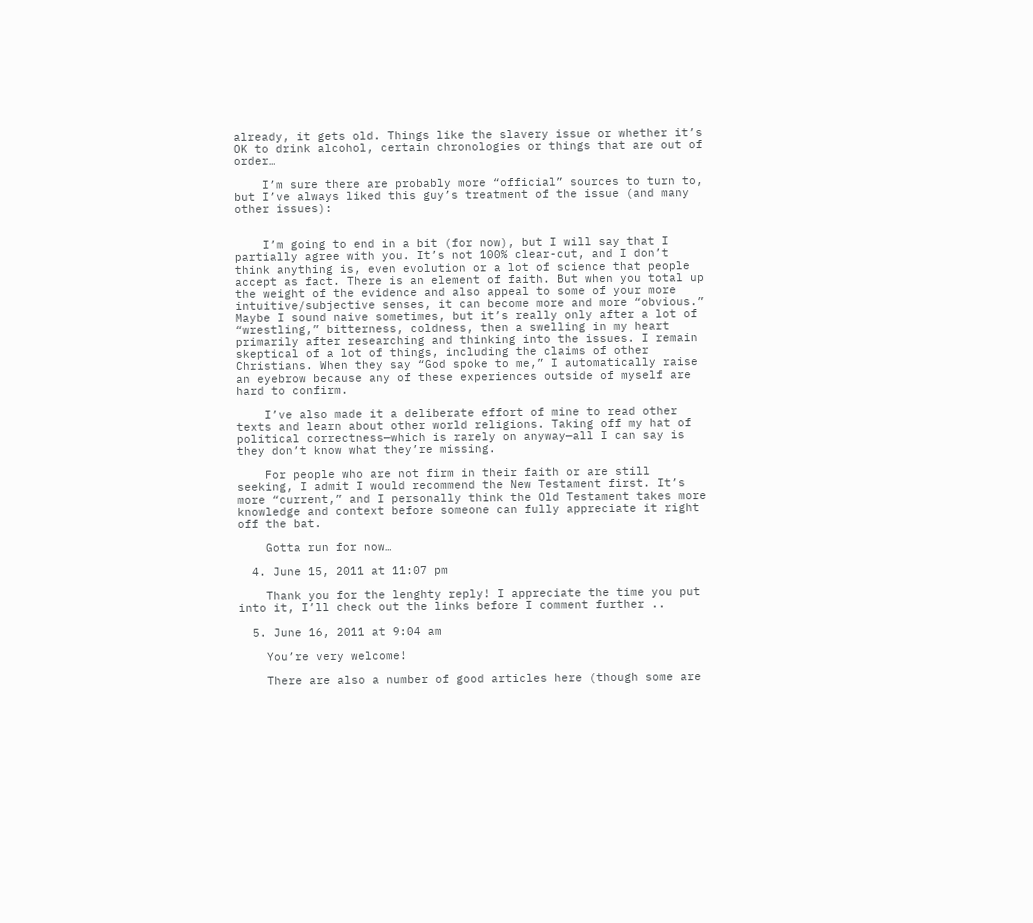already, it gets old. Things like the slavery issue or whether it’s OK to drink alcohol, certain chronologies or things that are out of order…

    I’m sure there are probably more “official” sources to turn to, but I’ve always liked this guy’s treatment of the issue (and many other issues):


    I’m going to end in a bit (for now), but I will say that I partially agree with you. It’s not 100% clear-cut, and I don’t think anything is, even evolution or a lot of science that people accept as fact. There is an element of faith. But when you total up the weight of the evidence and also appeal to some of your more intuitive/subjective senses, it can become more and more “obvious.” Maybe I sound naive sometimes, but it’s really only after a lot of “wrestling,” bitterness, coldness, then a swelling in my heart primarily after researching and thinking into the issues. I remain skeptical of a lot of things, including the claims of other Christians. When they say “God spoke to me,” I automatically raise an eyebrow because any of these experiences outside of myself are hard to confirm.

    I’ve also made it a deliberate effort of mine to read other texts and learn about other world religions. Taking off my hat of political correctness—which is rarely on anyway—all I can say is they don’t know what they’re missing.

    For people who are not firm in their faith or are still seeking, I admit I would recommend the New Testament first. It’s more “current,” and I personally think the Old Testament takes more knowledge and context before someone can fully appreciate it right off the bat.

    Gotta run for now…

  4. June 15, 2011 at 11:07 pm

    Thank you for the lenghty reply! I appreciate the time you put into it, I’ll check out the links before I comment further ..

  5. June 16, 2011 at 9:04 am

    You’re very welcome!

    There are also a number of good articles here (though some are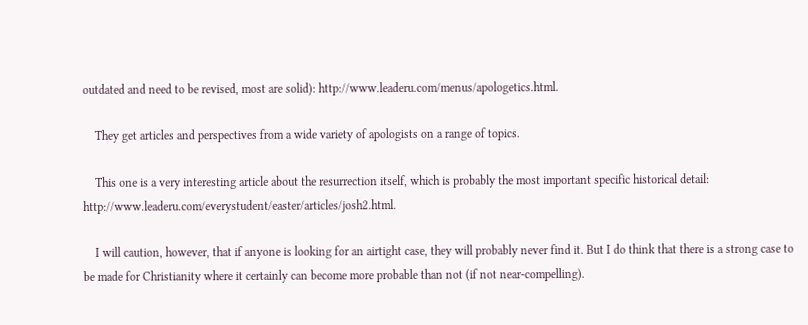outdated and need to be revised, most are solid): http://www.leaderu.com/menus/apologetics.html.

    They get articles and perspectives from a wide variety of apologists on a range of topics.

    This one is a very interesting article about the resurrection itself, which is probably the most important specific historical detail: http://www.leaderu.com/everystudent/easter/articles/josh2.html.

    I will caution, however, that if anyone is looking for an airtight case, they will probably never find it. But I do think that there is a strong case to be made for Christianity where it certainly can become more probable than not (if not near-compelling).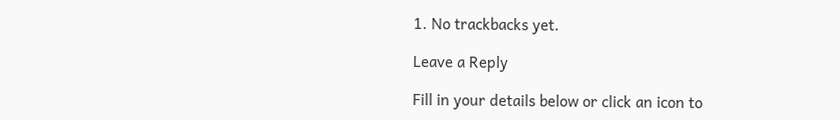1. No trackbacks yet.

Leave a Reply

Fill in your details below or click an icon to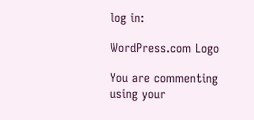log in:

WordPress.com Logo

You are commenting using your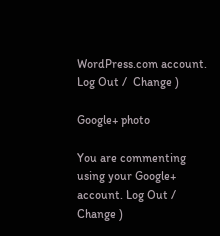WordPress.com account. Log Out /  Change )

Google+ photo

You are commenting using your Google+ account. Log Out /  Change )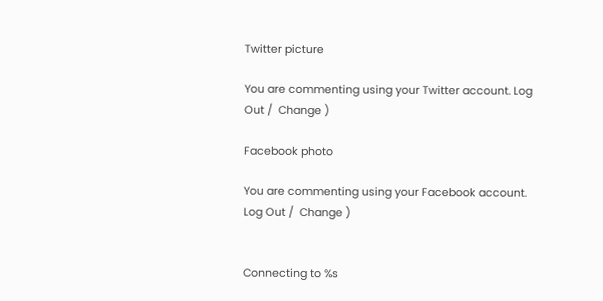Twitter picture

You are commenting using your Twitter account. Log Out /  Change )

Facebook photo

You are commenting using your Facebook account. Log Out /  Change )


Connecting to %s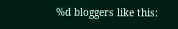%d bloggers like this: